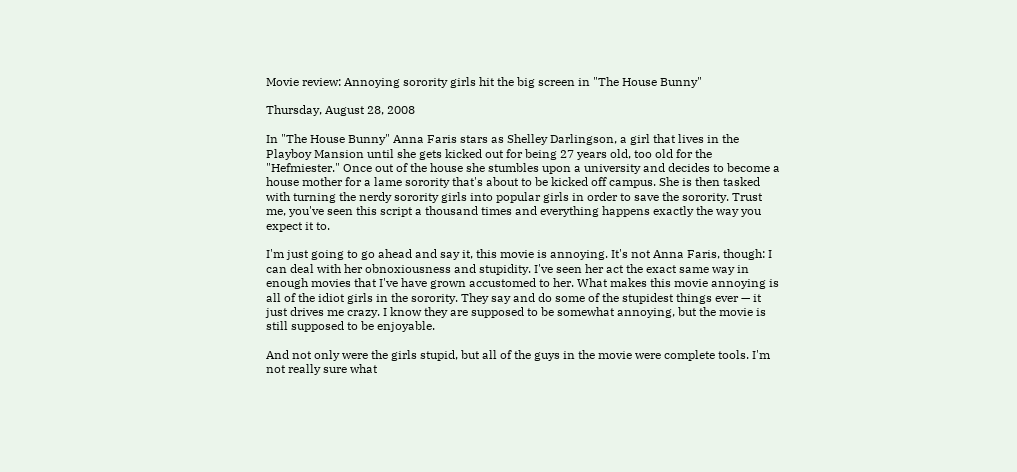Movie review: Annoying sorority girls hit the big screen in "The House Bunny"

Thursday, August 28, 2008

In "The House Bunny" Anna Faris stars as Shelley Darlingson, a girl that lives in the Playboy Mansion until she gets kicked out for being 27 years old, too old for the "Hefmiester." Once out of the house she stumbles upon a university and decides to become a house mother for a lame sorority that's about to be kicked off campus. She is then tasked with turning the nerdy sorority girls into popular girls in order to save the sorority. Trust me, you've seen this script a thousand times and everything happens exactly the way you expect it to.

I'm just going to go ahead and say it, this movie is annoying. It's not Anna Faris, though: I can deal with her obnoxiousness and stupidity. I've seen her act the exact same way in enough movies that I've have grown accustomed to her. What makes this movie annoying is all of the idiot girls in the sorority. They say and do some of the stupidest things ever — it just drives me crazy. I know they are supposed to be somewhat annoying, but the movie is still supposed to be enjoyable.

And not only were the girls stupid, but all of the guys in the movie were complete tools. I'm not really sure what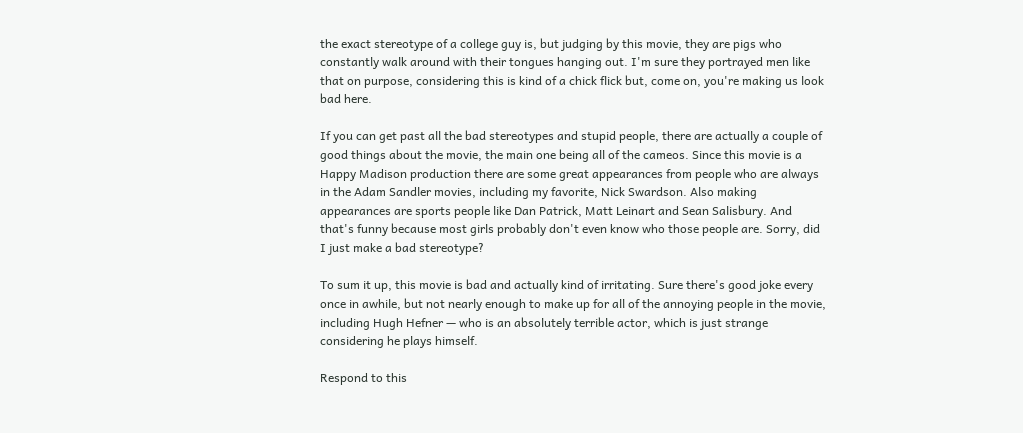the exact stereotype of a college guy is, but judging by this movie, they are pigs who constantly walk around with their tongues hanging out. I'm sure they portrayed men like that on purpose, considering this is kind of a chick flick but, come on, you're making us look bad here.

If you can get past all the bad stereotypes and stupid people, there are actually a couple of good things about the movie, the main one being all of the cameos. Since this movie is a Happy Madison production there are some great appearances from people who are always in the Adam Sandler movies, including my favorite, Nick Swardson. Also making appearances are sports people like Dan Patrick, Matt Leinart and Sean Salisbury. And that's funny because most girls probably don't even know who those people are. Sorry, did I just make a bad stereotype?

To sum it up, this movie is bad and actually kind of irritating. Sure there's good joke every once in awhile, but not nearly enough to make up for all of the annoying people in the movie, including Hugh Hefner — who is an absolutely terrible actor, which is just strange considering he plays himself.

Respond to this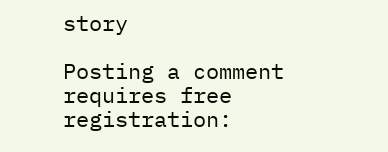story

Posting a comment requires free registration: